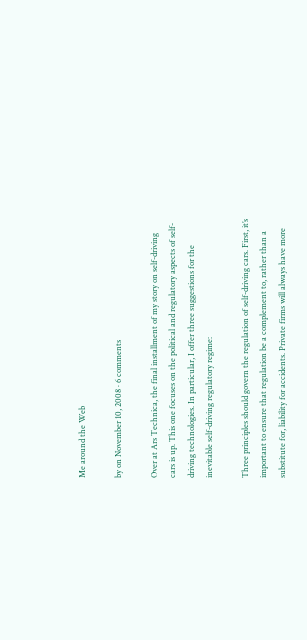Me around the Web

by on November 10, 2008 · 6 comments

Over at Ars Technica, the final installment of my story on self-driving cars is up. This one focuses on the political and regulatory aspects of self-driving technologies. In particular, I offer three suggestions for the inevitable self-driving regulatory regime:

Three principles should govern the regulation of self-driving cars. First, it’s important to ensure that regulation be a complement to, rather than a substitute for, liability for accidents. Private firms will always have more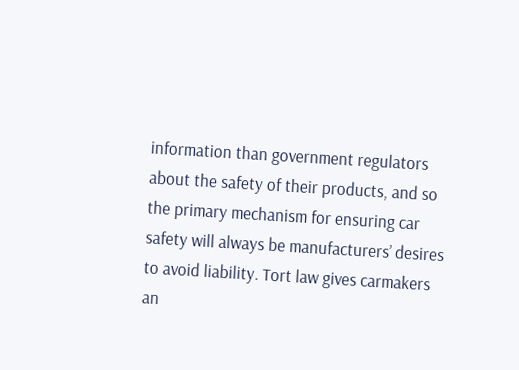information than government regulators about the safety of their products, and so the primary mechanism for ensuring car safety will always be manufacturers’ desires to avoid liability. Tort law gives carmakers an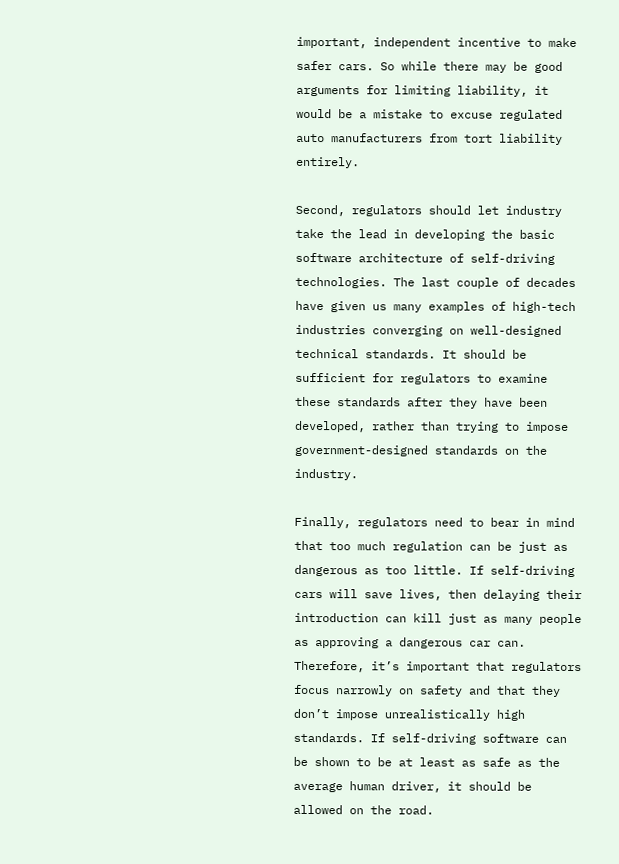important, independent incentive to make safer cars. So while there may be good arguments for limiting liability, it would be a mistake to excuse regulated auto manufacturers from tort liability entirely.

Second, regulators should let industry take the lead in developing the basic software architecture of self-driving technologies. The last couple of decades have given us many examples of high-tech industries converging on well-designed technical standards. It should be sufficient for regulators to examine these standards after they have been developed, rather than trying to impose government-designed standards on the industry.

Finally, regulators need to bear in mind that too much regulation can be just as dangerous as too little. If self-driving cars will save lives, then delaying their introduction can kill just as many people as approving a dangerous car can. Therefore, it’s important that regulators focus narrowly on safety and that they don’t impose unrealistically high standards. If self-driving software can be shown to be at least as safe as the average human driver, it should be allowed on the road.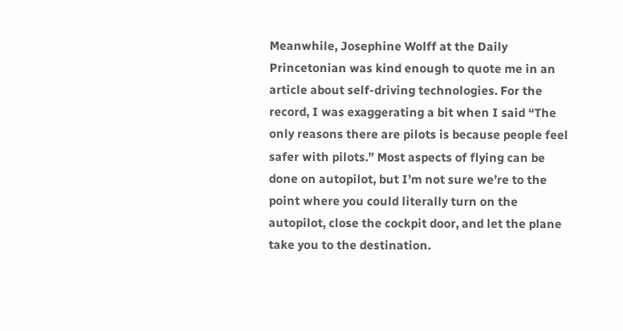Meanwhile, Josephine Wolff at the Daily Princetonian was kind enough to quote me in an article about self-driving technologies. For the record, I was exaggerating a bit when I said “The only reasons there are pilots is because people feel safer with pilots.” Most aspects of flying can be done on autopilot, but I’m not sure we’re to the point where you could literally turn on the autopilot, close the cockpit door, and let the plane take you to the destination.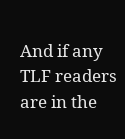And if any TLF readers are in the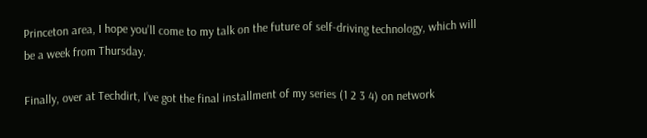Princeton area, I hope you’ll come to my talk on the future of self-driving technology, which will be a week from Thursday.

Finally, over at Techdirt, I’ve got the final installment of my series (1 2 3 4) on network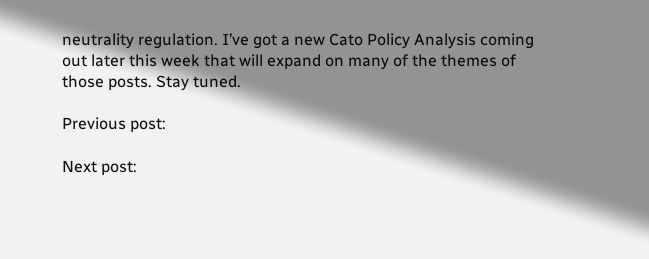neutrality regulation. I’ve got a new Cato Policy Analysis coming out later this week that will expand on many of the themes of those posts. Stay tuned.

Previous post:

Next post: